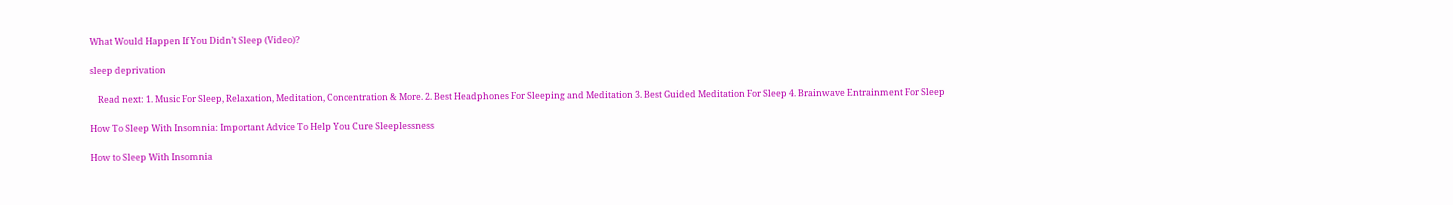What Would Happen If You Didn’t Sleep (Video)?

sleep deprivation

    Read next: 1. Music For Sleep, Relaxation, Meditation, Concentration & More. 2. Best Headphones For Sleeping and Meditation 3. Best Guided Meditation For Sleep 4. Brainwave Entrainment For Sleep

How To Sleep With Insomnia: Important Advice To Help You Cure Sleeplessness

How to Sleep With Insomnia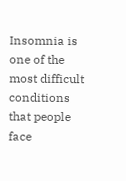Insomnia is one of the most difficult conditions that people face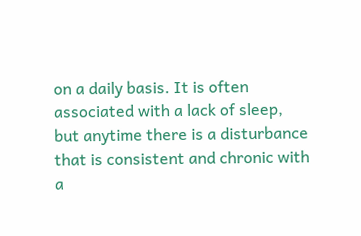on a daily basis. It is often associated with a lack of sleep, but anytime there is a disturbance that is consistent and chronic with a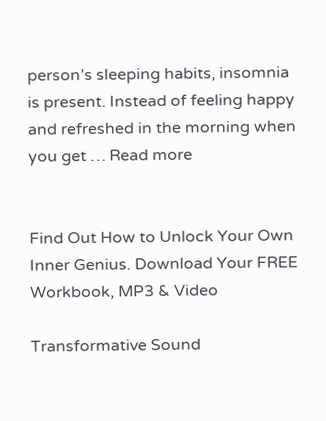person’s sleeping habits, insomnia is present. Instead of feeling happy and refreshed in the morning when you get … Read more


Find Out How to Unlock Your Own Inner Genius. Download Your FREE Workbook, MP3 & Video

Transformative Sound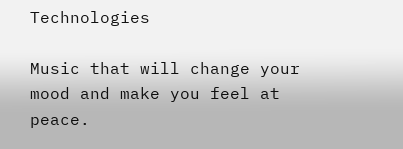Technologies

Music that will change your mood and make you feel at peace.